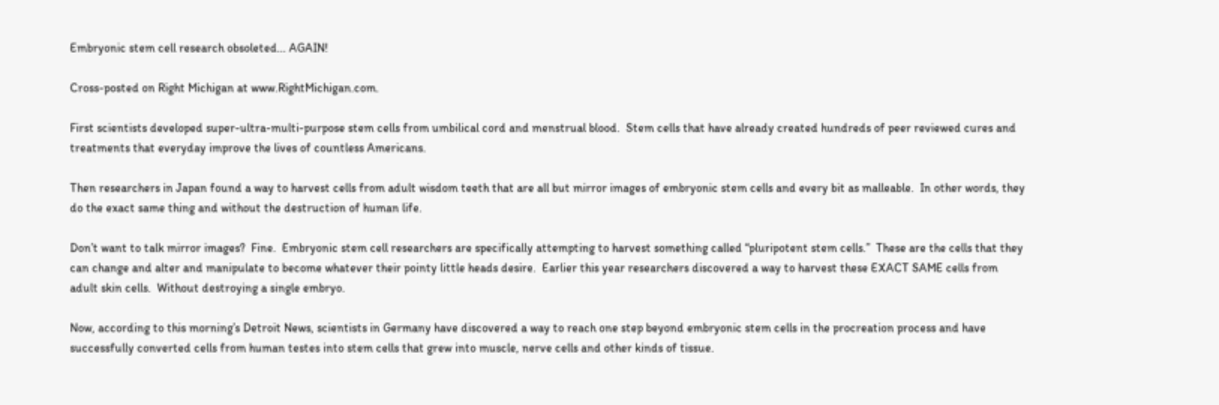Embryonic stem cell research obsoleted... AGAIN!

Cross-posted on Right Michigan at www.RightMichigan.com.

First scientists developed super-ultra-multi-purpose stem cells from umbilical cord and menstrual blood.  Stem cells that have already created hundreds of peer reviewed cures and treatments that everyday improve the lives of countless Americans.

Then researchers in Japan found a way to harvest cells from adult wisdom teeth that are all but mirror images of embryonic stem cells and every bit as malleable.  In other words, they do the exact same thing and without the destruction of human life.

Don’t want to talk mirror images?  Fine.  Embryonic stem cell researchers are specifically attempting to harvest something called “pluripotent stem cells.”  These are the cells that they can change and alter and manipulate to become whatever their pointy little heads desire.  Earlier this year researchers discovered a way to harvest these EXACT SAME cells from adult skin cells.  Without destroying a single embryo.

Now, according to this morning’s Detroit News, scientists in Germany have discovered a way to reach one step beyond embryonic stem cells in the procreation process and have successfully converted cells from human testes into stem cells that grew into muscle, nerve cells and other kinds of tissue.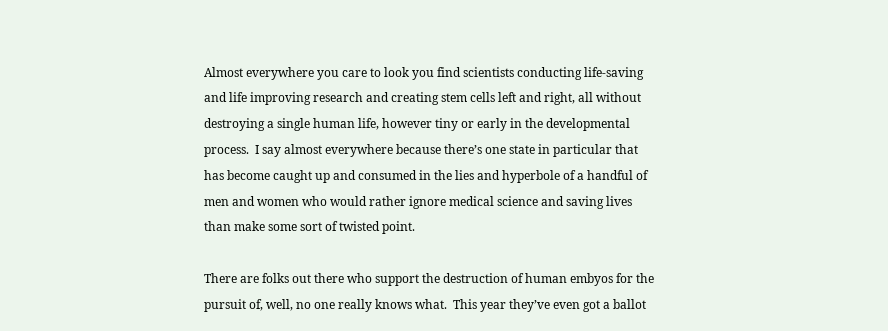Almost everywhere you care to look you find scientists conducting life-saving and life improving research and creating stem cells left and right, all without destroying a single human life, however tiny or early in the developmental process.  I say almost everywhere because there’s one state in particular that has become caught up and consumed in the lies and hyperbole of a handful of men and women who would rather ignore medical science and saving lives than make some sort of twisted point.

There are folks out there who support the destruction of human embyos for the pursuit of, well, no one really knows what.  This year they’ve even got a ballot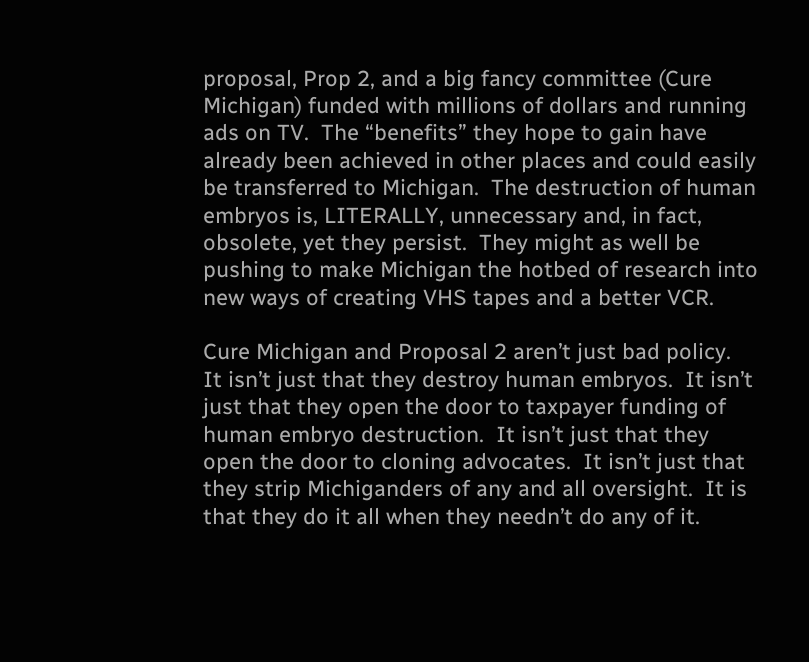proposal, Prop 2, and a big fancy committee (Cure Michigan) funded with millions of dollars and running ads on TV.  The “benefits” they hope to gain have already been achieved in other places and could easily be transferred to Michigan.  The destruction of human embryos is, LITERALLY, unnecessary and, in fact, obsolete, yet they persist.  They might as well be pushing to make Michigan the hotbed of research into new ways of creating VHS tapes and a better VCR.

Cure Michigan and Proposal 2 aren’t just bad policy.  It isn’t just that they destroy human embryos.  It isn’t just that they open the door to taxpayer funding of human embryo destruction.  It isn’t just that they open the door to cloning advocates.  It isn’t just that they strip Michiganders of any and all oversight.  It is that they do it all when they needn’t do any of it.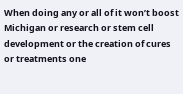When doing any or all of it won’t boost Michigan or research or stem cell development or the creation of cures or treatments one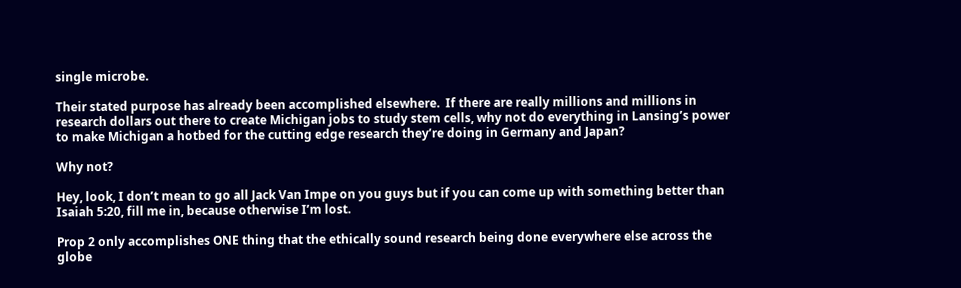single microbe.

Their stated purpose has already been accomplished elsewhere.  If there are really millions and millions in research dollars out there to create Michigan jobs to study stem cells, why not do everything in Lansing’s power to make Michigan a hotbed for the cutting edge research they’re doing in Germany and Japan?

Why not?

Hey, look, I don’t mean to go all Jack Van Impe on you guys but if you can come up with something better than Isaiah 5:20, fill me in, because otherwise I’m lost.

Prop 2 only accomplishes ONE thing that the ethically sound research being done everywhere else across the globe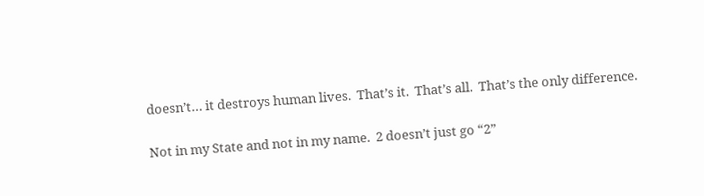doesn’t… it destroys human lives.  That’s it.  That’s all.  That’s the only difference.

Not in my State and not in my name.  2 doesn’t just go “2”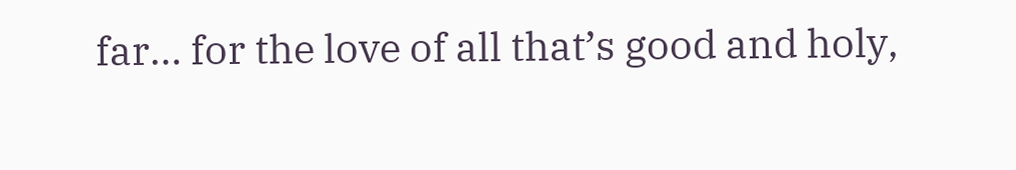far… for the love of all that’s good and holy,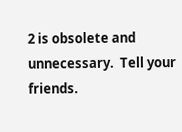2 is obsolete and unnecessary.  Tell your friends.